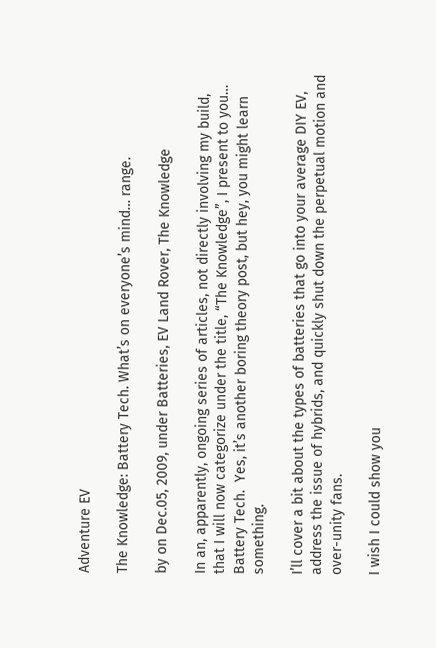Adventure EV

The Knowledge: Battery Tech. What’s on everyone’s mind… range.

by on Dec.05, 2009, under Batteries, EV Land Rover, The Knowledge

In an, apparently, ongoing series of articles, not directly involving my build, that I will now categorize under the title, “The Knowledge”, I present to you… Battery Tech.  Yes, it’s another boring theory post, but hey, you might learn something.

I’ll cover a bit about the types of batteries that go into your average DIY EV, address the issue of hybrids, and quickly shut down the perpetual motion and over-unity fans.

I wish I could show you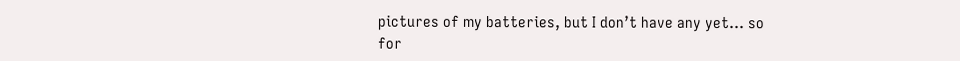pictures of my batteries, but I don’t have any yet… so for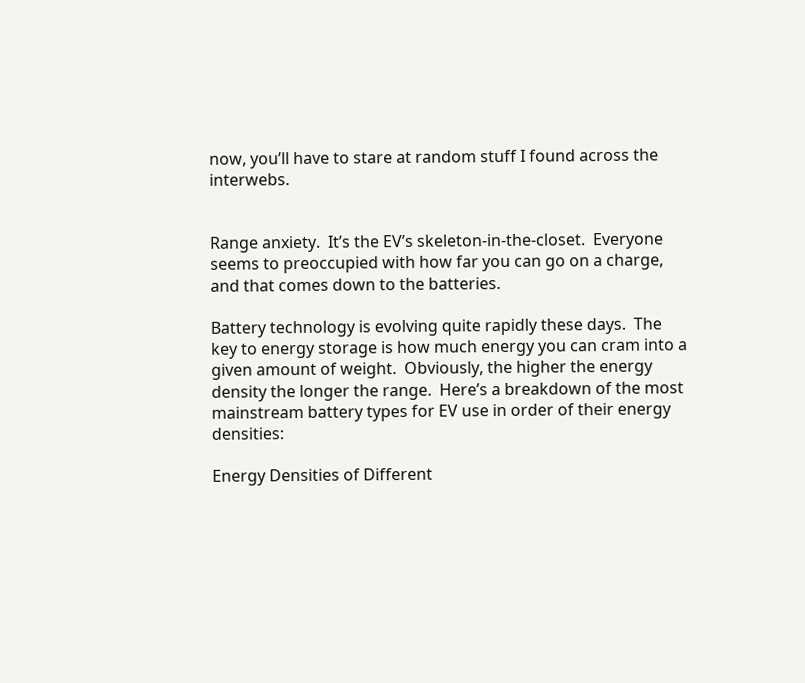now, you’ll have to stare at random stuff I found across the interwebs.


Range anxiety.  It’s the EV’s skeleton-in-the-closet.  Everyone seems to preoccupied with how far you can go on a charge, and that comes down to the batteries.

Battery technology is evolving quite rapidly these days.  The key to energy storage is how much energy you can cram into a given amount of weight.  Obviously, the higher the energy density the longer the range.  Here’s a breakdown of the most mainstream battery types for EV use in order of their energy densities:

Energy Densities of Different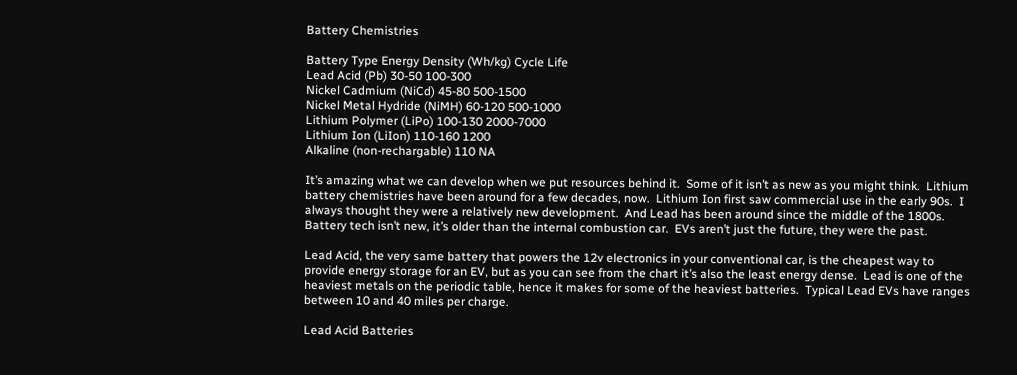Battery Chemistries

Battery Type Energy Density (Wh/kg) Cycle Life
Lead Acid (Pb) 30-50 100-300
Nickel Cadmium (NiCd) 45-80 500-1500
Nickel Metal Hydride (NiMH) 60-120 500-1000
Lithium Polymer (LiPo) 100-130 2000-7000
Lithium Ion (LiIon) 110-160 1200
Alkaline (non-rechargable) 110 NA

It’s amazing what we can develop when we put resources behind it.  Some of it isn’t as new as you might think.  Lithium battery chemistries have been around for a few decades, now.  Lithium Ion first saw commercial use in the early 90s.  I always thought they were a relatively new development.  And Lead has been around since the middle of the 1800s.  Battery tech isn’t new, it’s older than the internal combustion car.  EVs aren’t just the future, they were the past.

Lead Acid, the very same battery that powers the 12v electronics in your conventional car, is the cheapest way to provide energy storage for an EV, but as you can see from the chart it’s also the least energy dense.  Lead is one of the heaviest metals on the periodic table, hence it makes for some of the heaviest batteries.  Typical Lead EVs have ranges between 10 and 40 miles per charge.

Lead Acid Batteries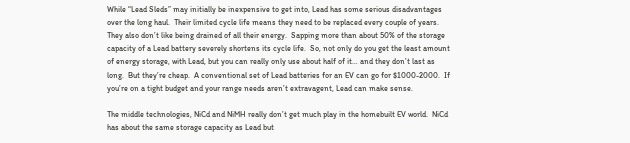While “Lead Sleds” may initially be inexpensive to get into, Lead has some serious disadvantages over the long haul.  Their limited cycle life means they need to be replaced every couple of years.  They also don’t like being drained of all their energy.  Sapping more than about 50% of the storage capacity of a Lead battery severely shortens its cycle life.  So, not only do you get the least amount of energy storage, with Lead, but you can really only use about half of it… and they don’t last as long.  But they’re cheap.  A conventional set of Lead batteries for an EV can go for $1000-2000.  If you’re on a tight budget and your range needs aren’t extravagent, Lead can make sense.

The middle technologies, NiCd and NiMH really don’t get much play in the homebuilt EV world.  NiCd has about the same storage capacity as Lead but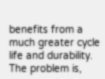benefits from a much greater cycle life and durability.  The problem is,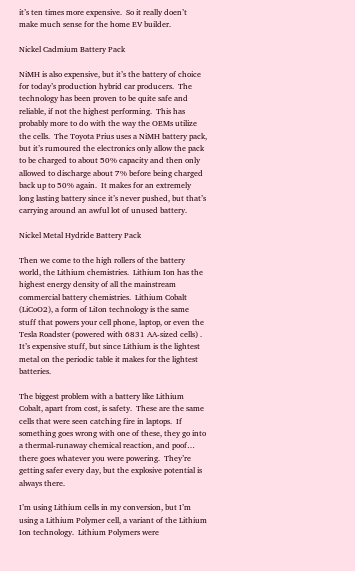it’s ten times more expensive.  So it really doen’t make much sense for the home EV builder.

Nickel Cadmium Battery Pack

NiMH is also expensive, but it’s the battery of choice for today’s production hybrid car producers.  The technology has been proven to be quite safe and reliable, if not the highest performing.  This has probably more to do with the way the OEMs utilize the cells.  The Toyota Prius uses a NiMH battery pack, but it’s rumoured the electronics only allow the pack to be charged to about 50% capacity and then only allowed to discharge about 7% before being charged back up to 50% again.  It makes for an extremely long lasting battery since it’s never pushed, but that’s carrying around an awful lot of unused battery.

Nickel Metal Hydride Battery Pack

Then we come to the high rollers of the battery world, the Lithium chemistries.  Lithium Ion has the highest energy density of all the mainstream commercial battery chemistries.  Lithium Cobalt (LiCoO2), a form of LiIon technology is the same stuff that powers your cell phone, laptop, or even the Tesla Roadster (powered with 6831 AA-sized cells) .  It’s expensive stuff, but since Lithium is the lightest metal on the periodic table it makes for the lightest batteries.

The biggest problem with a battery like Lithium Cobalt, apart from cost, is safety.  These are the same cells that were seen catching fire in laptops.  If something goes wrong with one of these, they go into a thermal-runaway chemical reaction, and poof… there goes whatever you were powering.  They’re getting safer every day, but the explosive potential is always there.

I’m using Lithium cells in my conversion, but I’m using a Lithium Polymer cell, a variant of the Lithium Ion technology.  Lithium Polymers were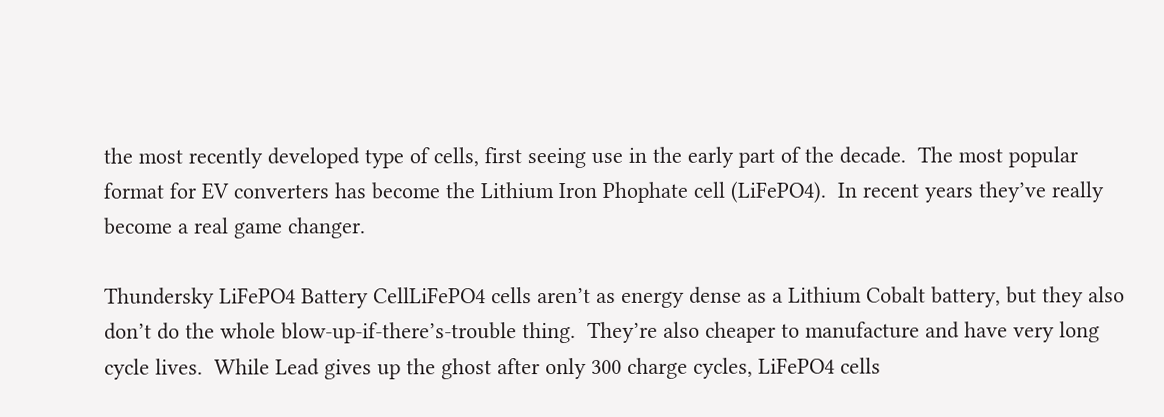the most recently developed type of cells, first seeing use in the early part of the decade.  The most popular format for EV converters has become the Lithium Iron Phophate cell (LiFePO4).  In recent years they’ve really become a real game changer.

Thundersky LiFePO4 Battery CellLiFePO4 cells aren’t as energy dense as a Lithium Cobalt battery, but they also don’t do the whole blow-up-if-there’s-trouble thing.  They’re also cheaper to manufacture and have very long cycle lives.  While Lead gives up the ghost after only 300 charge cycles, LiFePO4 cells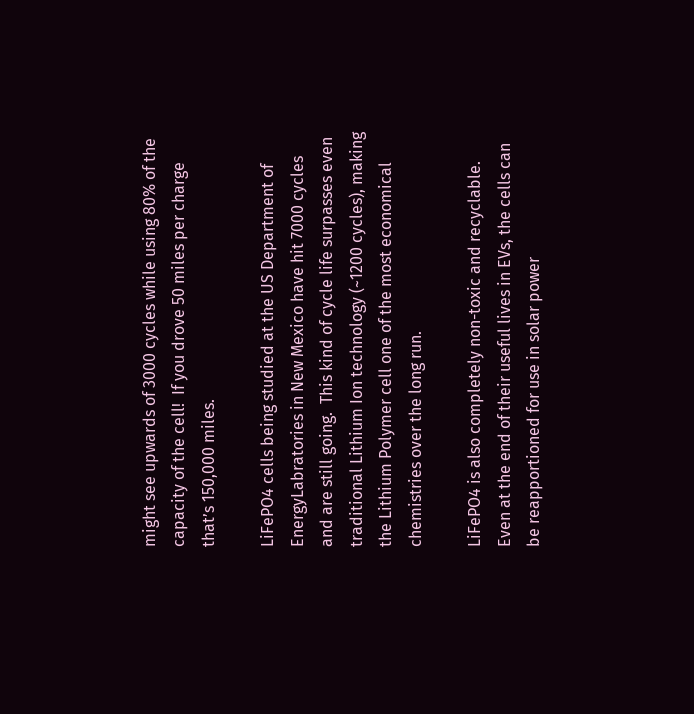might see upwards of 3000 cycles while using 80% of the capacity of the cell!  If you drove 50 miles per charge that’s 150,000 miles.

LiFePO4 cells being studied at the US Department of EnergyLabratories in New Mexico have hit 7000 cycles and are still going.  This kind of cycle life surpasses even traditional Lithium Ion technology (~1200 cycles), making the Lithium Polymer cell one of the most economical chemistries over the long run.

LiFePO4 is also completely non-toxic and recyclable.  Even at the end of their useful lives in EVs, the cells can be reapportioned for use in solar power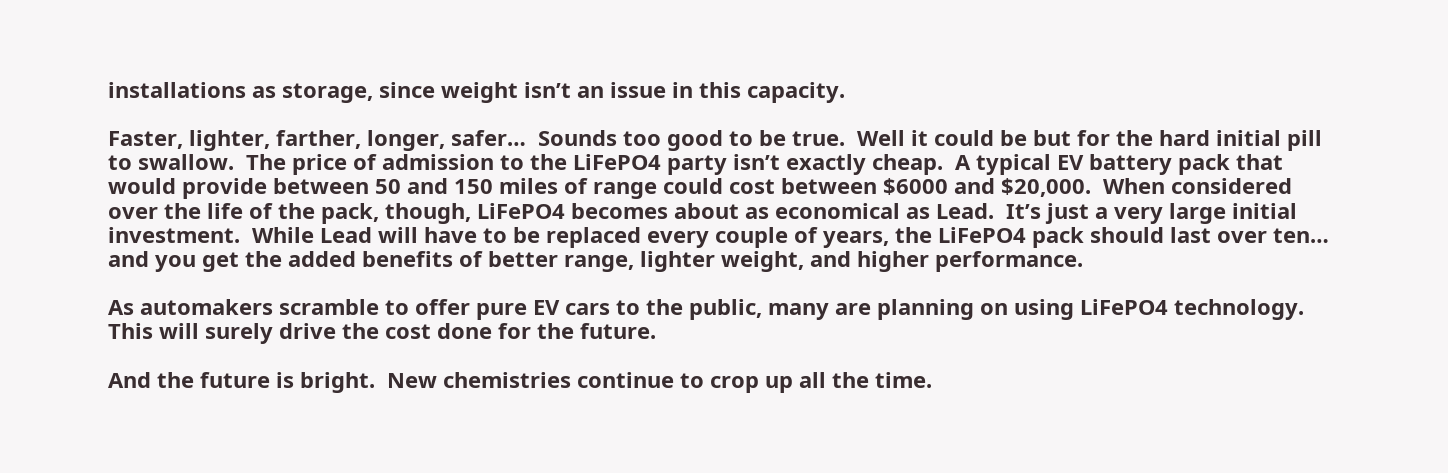installations as storage, since weight isn’t an issue in this capacity.

Faster, lighter, farther, longer, safer…  Sounds too good to be true.  Well it could be but for the hard initial pill to swallow.  The price of admission to the LiFePO4 party isn’t exactly cheap.  A typical EV battery pack that would provide between 50 and 150 miles of range could cost between $6000 and $20,000.  When considered over the life of the pack, though, LiFePO4 becomes about as economical as Lead.  It’s just a very large initial investment.  While Lead will have to be replaced every couple of years, the LiFePO4 pack should last over ten… and you get the added benefits of better range, lighter weight, and higher performance.

As automakers scramble to offer pure EV cars to the public, many are planning on using LiFePO4 technology.  This will surely drive the cost done for the future.

And the future is bright.  New chemistries continue to crop up all the time.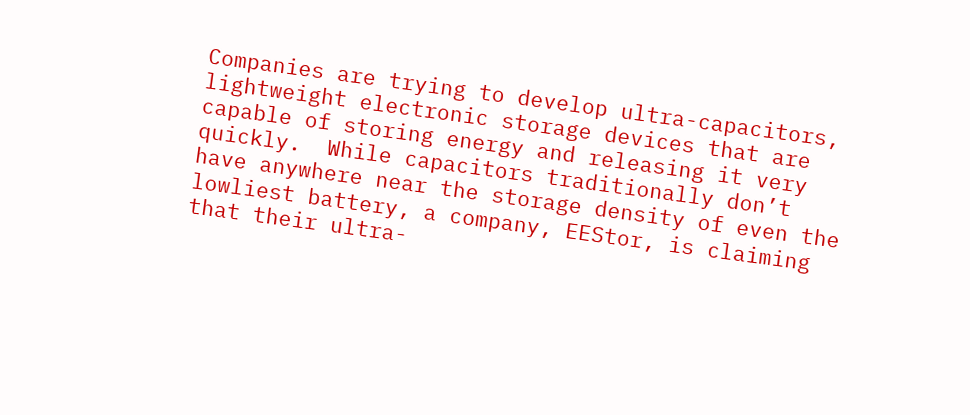Companies are trying to develop ultra-capacitors, lightweight electronic storage devices that are capable of storing energy and releasing it very quickly.  While capacitors traditionally don’t have anywhere near the storage density of even the lowliest battery, a company, EEStor, is claiming that their ultra-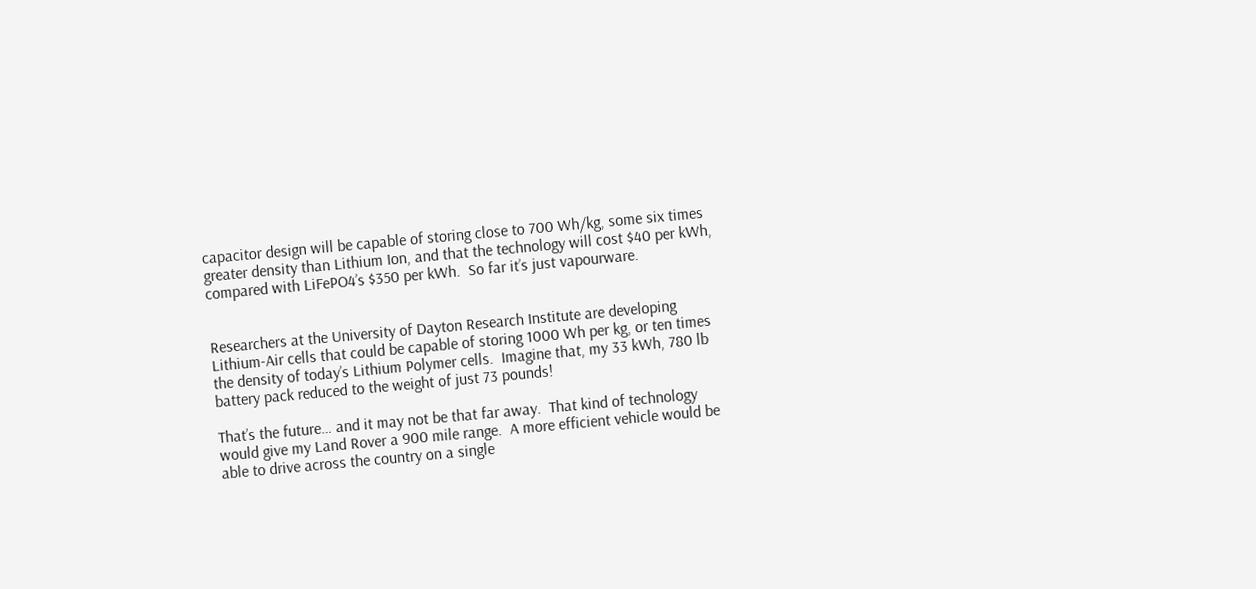capacitor design will be capable of storing close to 700 Wh/kg, some six times greater density than Lithium Ion, and that the technology will cost $40 per kWh, compared with LiFePO4’s $350 per kWh.  So far it’s just vapourware.


Researchers at the University of Dayton Research Institute are developing Lithium-Air cells that could be capable of storing 1000 Wh per kg, or ten times the density of today’s Lithium Polymer cells.  Imagine that, my 33 kWh, 780 lb battery pack reduced to the weight of just 73 pounds!

That’s the future… and it may not be that far away.  That kind of technology would give my Land Rover a 900 mile range.  A more efficient vehicle would be able to drive across the country on a single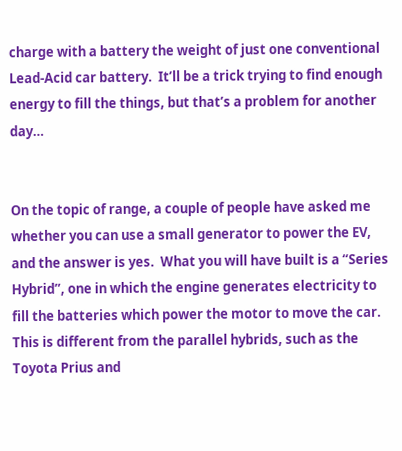charge with a battery the weight of just one conventional Lead-Acid car battery.  It’ll be a trick trying to find enough energy to fill the things, but that’s a problem for another day…


On the topic of range, a couple of people have asked me whether you can use a small generator to power the EV, and the answer is yes.  What you will have built is a “Series Hybrid”, one in which the engine generates electricity to fill the batteries which power the motor to move the car.  This is different from the parallel hybrids, such as the Toyota Prius and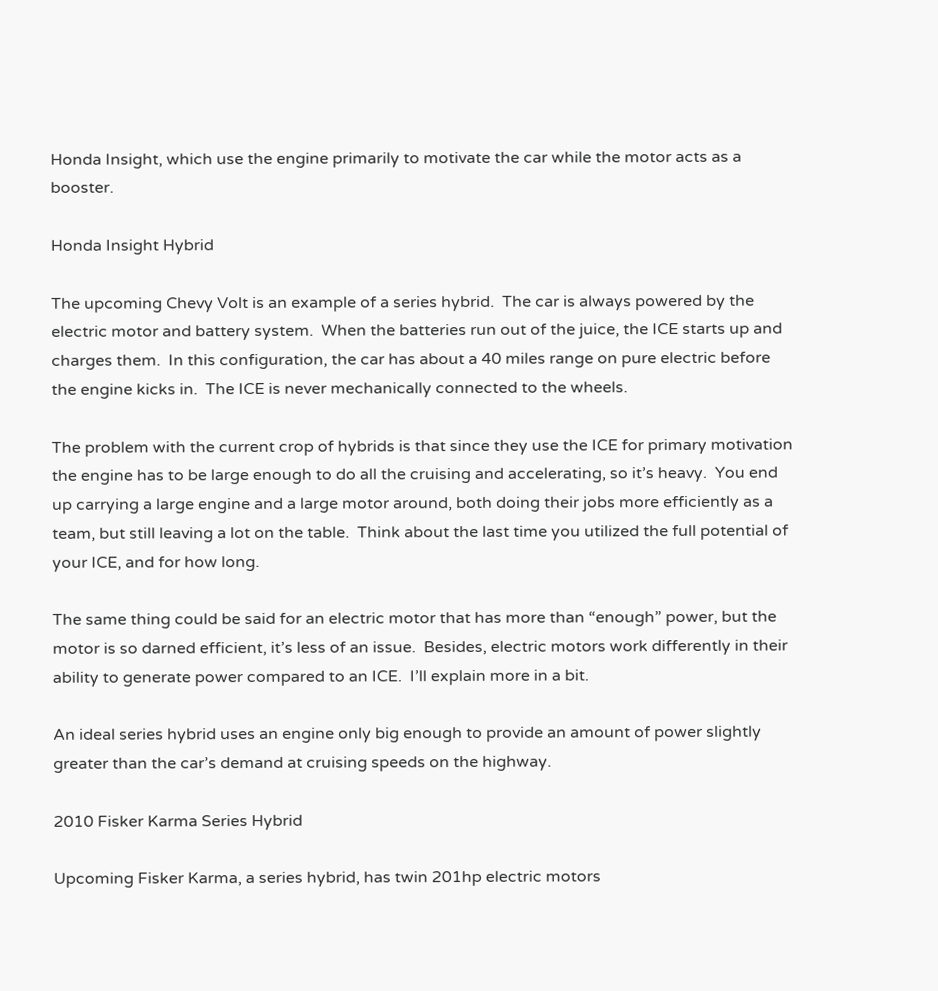Honda Insight, which use the engine primarily to motivate the car while the motor acts as a booster.

Honda Insight Hybrid

The upcoming Chevy Volt is an example of a series hybrid.  The car is always powered by the electric motor and battery system.  When the batteries run out of the juice, the ICE starts up and charges them.  In this configuration, the car has about a 40 miles range on pure electric before the engine kicks in.  The ICE is never mechanically connected to the wheels.

The problem with the current crop of hybrids is that since they use the ICE for primary motivation the engine has to be large enough to do all the cruising and accelerating, so it’s heavy.  You end up carrying a large engine and a large motor around, both doing their jobs more efficiently as a team, but still leaving a lot on the table.  Think about the last time you utilized the full potential of your ICE, and for how long.

The same thing could be said for an electric motor that has more than “enough” power, but the motor is so darned efficient, it’s less of an issue.  Besides, electric motors work differently in their ability to generate power compared to an ICE.  I’ll explain more in a bit.

An ideal series hybrid uses an engine only big enough to provide an amount of power slightly greater than the car’s demand at cruising speeds on the highway.

2010 Fisker Karma Series Hybrid

Upcoming Fisker Karma, a series hybrid, has twin 201hp electric motors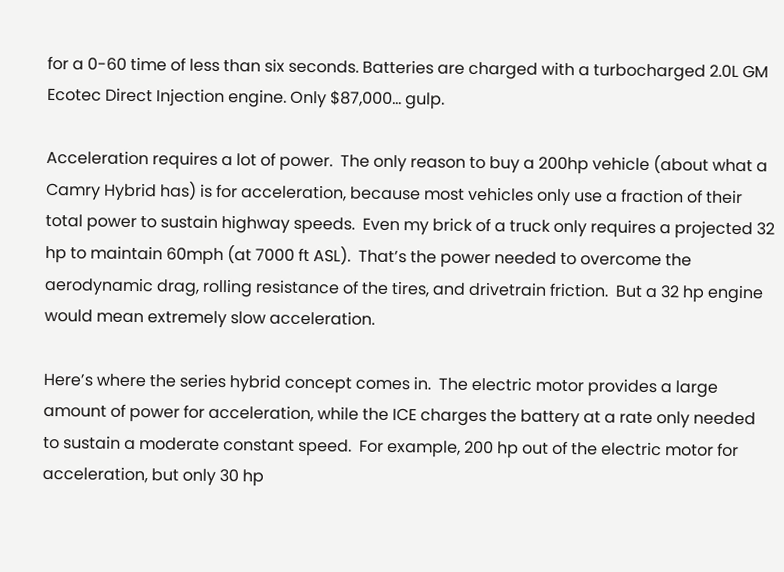for a 0-60 time of less than six seconds. Batteries are charged with a turbocharged 2.0L GM Ecotec Direct Injection engine. Only $87,000... gulp.

Acceleration requires a lot of power.  The only reason to buy a 200hp vehicle (about what a Camry Hybrid has) is for acceleration, because most vehicles only use a fraction of their total power to sustain highway speeds.  Even my brick of a truck only requires a projected 32 hp to maintain 60mph (at 7000 ft ASL).  That’s the power needed to overcome the aerodynamic drag, rolling resistance of the tires, and drivetrain friction.  But a 32 hp engine would mean extremely slow acceleration.

Here’s where the series hybrid concept comes in.  The electric motor provides a large amount of power for acceleration, while the ICE charges the battery at a rate only needed to sustain a moderate constant speed.  For example, 200 hp out of the electric motor for acceleration, but only 30 hp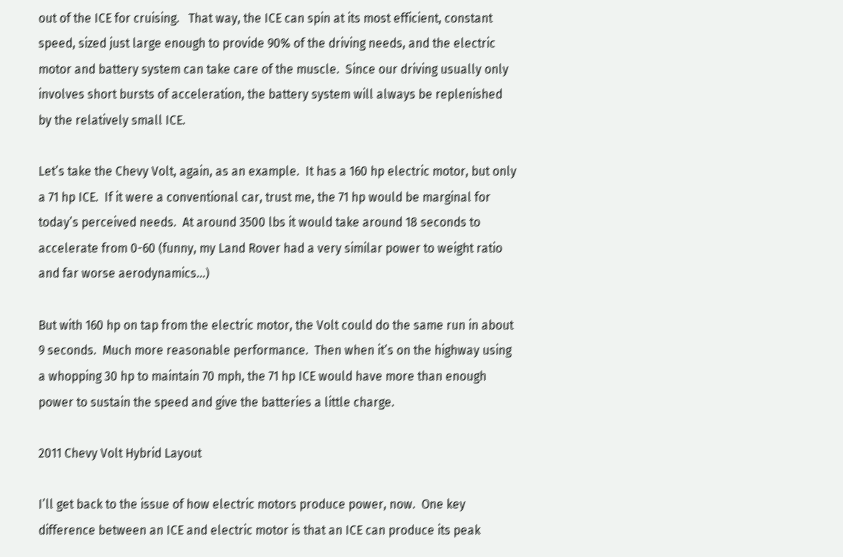out of the ICE for cruising.   That way, the ICE can spin at its most efficient, constant speed, sized just large enough to provide 90% of the driving needs, and the electric motor and battery system can take care of the muscle.  Since our driving usually only involves short bursts of acceleration, the battery system will always be replenished by the relatively small ICE.

Let’s take the Chevy Volt, again, as an example.  It has a 160 hp electric motor, but only a 71 hp ICE.  If it were a conventional car, trust me, the 71 hp would be marginal for today’s perceived needs.  At around 3500 lbs it would take around 18 seconds to accelerate from 0-60 (funny, my Land Rover had a very similar power to weight ratio and far worse aerodynamics…)

But with 160 hp on tap from the electric motor, the Volt could do the same run in about 9 seconds.  Much more reasonable performance.  Then when it’s on the highway using a whopping 30 hp to maintain 70 mph, the 71 hp ICE would have more than enough power to sustain the speed and give the batteries a little charge.

2011 Chevy Volt Hybrid Layout

I’ll get back to the issue of how electric motors produce power, now.  One key difference between an ICE and electric motor is that an ICE can produce its peak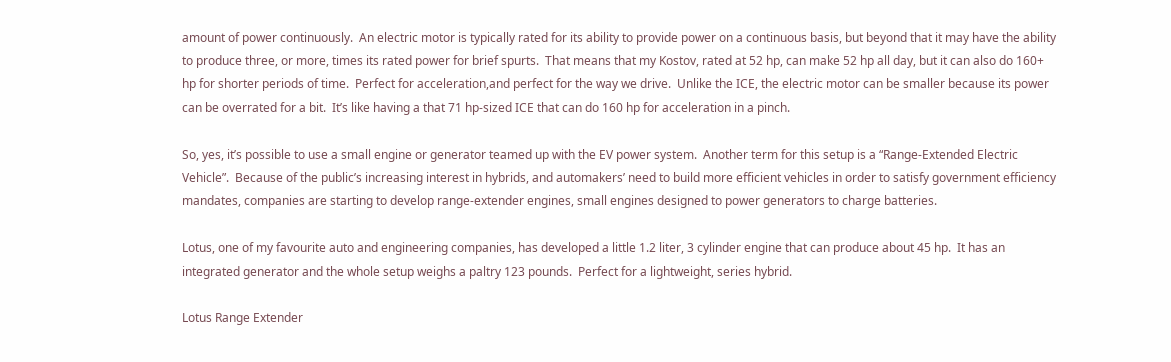amount of power continuously.  An electric motor is typically rated for its ability to provide power on a continuous basis, but beyond that it may have the ability to produce three, or more, times its rated power for brief spurts.  That means that my Kostov, rated at 52 hp, can make 52 hp all day, but it can also do 160+ hp for shorter periods of time.  Perfect for acceleration,and perfect for the way we drive.  Unlike the ICE, the electric motor can be smaller because its power can be overrated for a bit.  It’s like having a that 71 hp-sized ICE that can do 160 hp for acceleration in a pinch.

So, yes, it’s possible to use a small engine or generator teamed up with the EV power system.  Another term for this setup is a “Range-Extended Electric Vehicle”.  Because of the public’s increasing interest in hybrids, and automakers’ need to build more efficient vehicles in order to satisfy government efficiency mandates, companies are starting to develop range-extender engines, small engines designed to power generators to charge batteries.

Lotus, one of my favourite auto and engineering companies, has developed a little 1.2 liter, 3 cylinder engine that can produce about 45 hp.  It has an integrated generator and the whole setup weighs a paltry 123 pounds.  Perfect for a lightweight, series hybrid.

Lotus Range Extender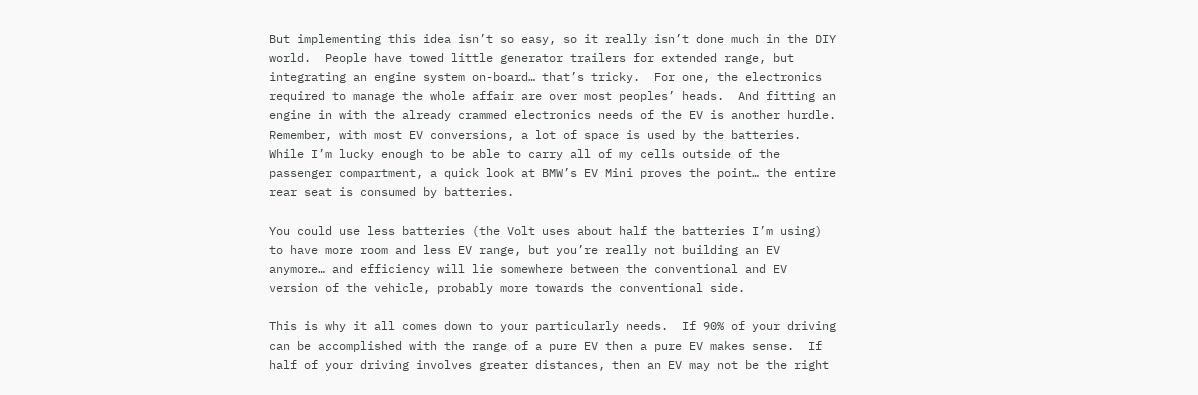But implementing this idea isn’t so easy, so it really isn’t done much in the DIY world.  People have towed little generator trailers for extended range, but integrating an engine system on-board… that’s tricky.  For one, the electronics required to manage the whole affair are over most peoples’ heads.  And fitting an engine in with the already crammed electronics needs of the EV is another hurdle.  Remember, with most EV conversions, a lot of space is used by the batteries.  While I’m lucky enough to be able to carry all of my cells outside of the passenger compartment, a quick look at BMW’s EV Mini proves the point… the entire rear seat is consumed by batteries.

You could use less batteries (the Volt uses about half the batteries I’m using) to have more room and less EV range, but you’re really not building an EV anymore… and efficiency will lie somewhere between the conventional and EV version of the vehicle, probably more towards the conventional side.

This is why it all comes down to your particularly needs.  If 90% of your driving can be accomplished with the range of a pure EV then a pure EV makes sense.  If half of your driving involves greater distances, then an EV may not be the right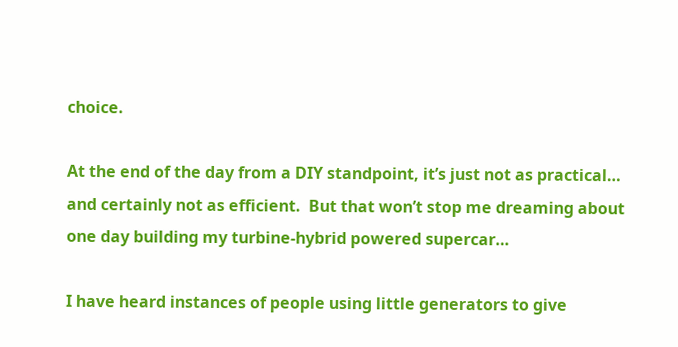choice.

At the end of the day from a DIY standpoint, it’s just not as practical… and certainly not as efficient.  But that won’t stop me dreaming about one day building my turbine-hybrid powered supercar…

I have heard instances of people using little generators to give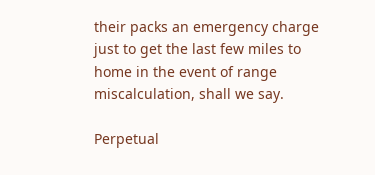their packs an emergency charge just to get the last few miles to home in the event of range miscalculation, shall we say.

Perpetual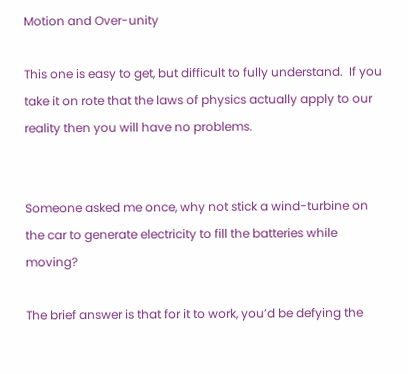Motion and Over-unity

This one is easy to get, but difficult to fully understand.  If you take it on rote that the laws of physics actually apply to our reality then you will have no problems.


Someone asked me once, why not stick a wind-turbine on the car to generate electricity to fill the batteries while moving?

The brief answer is that for it to work, you’d be defying the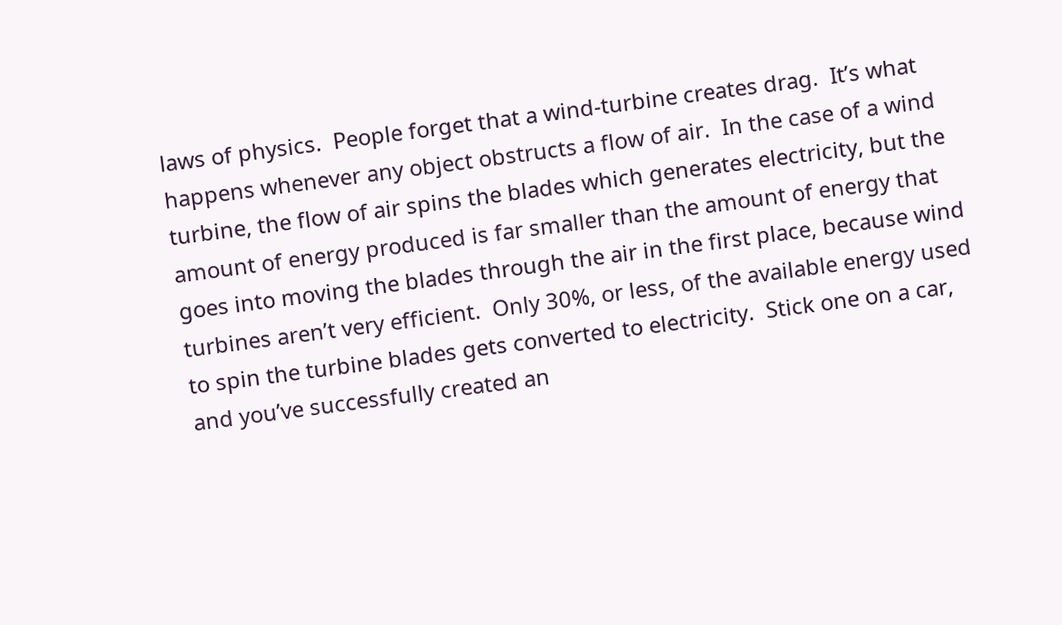laws of physics.  People forget that a wind-turbine creates drag.  It’s what happens whenever any object obstructs a flow of air.  In the case of a wind turbine, the flow of air spins the blades which generates electricity, but the amount of energy produced is far smaller than the amount of energy that goes into moving the blades through the air in the first place, because wind turbines aren’t very efficient.  Only 30%, or less, of the available energy used to spin the turbine blades gets converted to electricity.  Stick one on a car, and you’ve successfully created an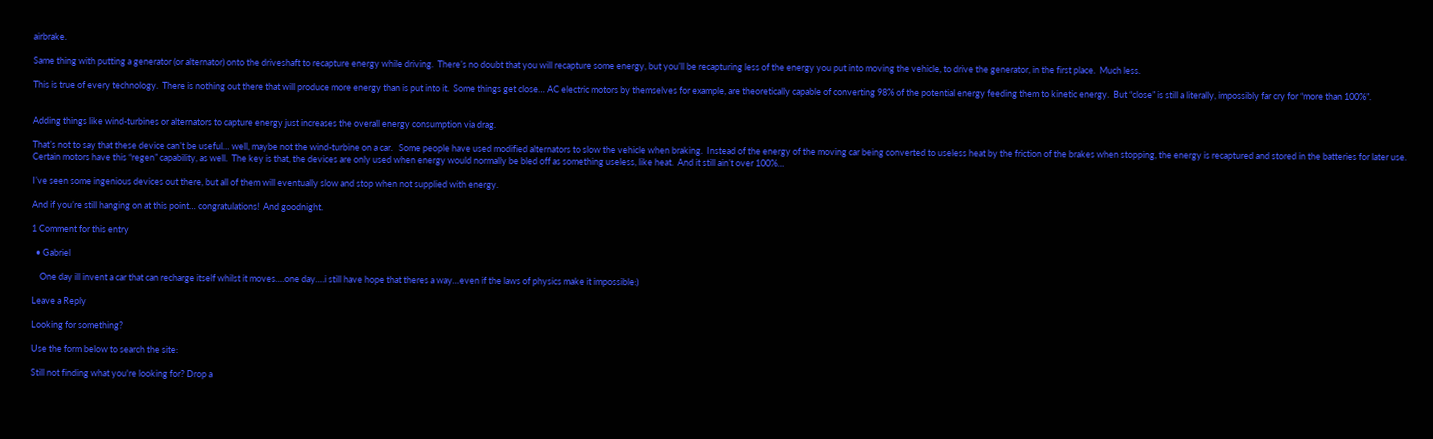airbrake.

Same thing with putting a generator (or alternator) onto the driveshaft to recapture energy while driving.  There’s no doubt that you will recapture some energy, but you’ll be recapturing less of the energy you put into moving the vehicle, to drive the generator, in the first place.  Much less.

This is true of every technology.  There is nothing out there that will produce more energy than is put into it.  Some things get close… AC electric motors by themselves for example, are theoretically capable of converting 98% of the potential energy feeding them to kinetic energy.  But “close” is still a literally, impossibly far cry for “more than 100%”.


Adding things like wind-turbines or alternators to capture energy just increases the overall energy consumption via drag.

That’s not to say that these device can’t be useful… well, maybe not the wind-turbine on a car.   Some people have used modified alternators to slow the vehicle when braking.  Instead of the energy of the moving car being converted to useless heat by the friction of the brakes when stopping, the energy is recaptured and stored in the batteries for later use.  Certain motors have this “regen” capability, as well.  The key is that, the devices are only used when energy would normally be bled off as something useless, like heat.  And it still ain’t over 100%…

I’ve seen some ingenious devices out there, but all of them will eventually slow and stop when not supplied with energy.

And if you’re still hanging on at this point… congratulations!  And goodnight.

1 Comment for this entry

  • Gabriel

    One day ill invent a car that can recharge itself whilst it moves….one day….i still have hope that theres a way…even if the laws of physics make it impossible:)

Leave a Reply

Looking for something?

Use the form below to search the site:

Still not finding what you're looking for? Drop a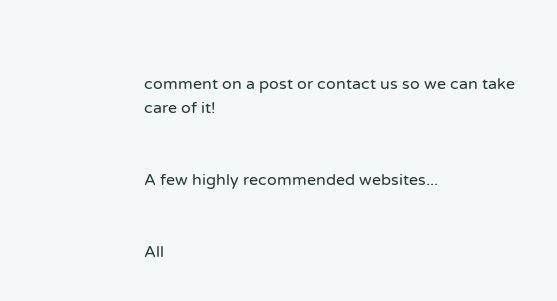comment on a post or contact us so we can take care of it!


A few highly recommended websites...


All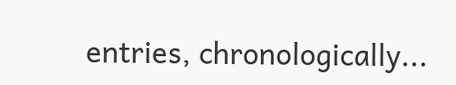entries, chronologically...